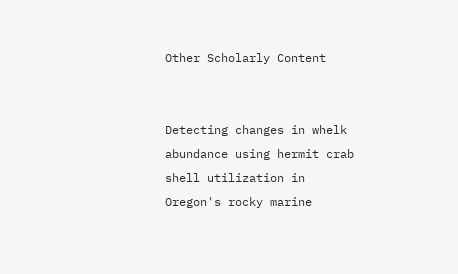Other Scholarly Content


Detecting changes in whelk abundance using hermit crab shell utilization in Oregon's rocky marine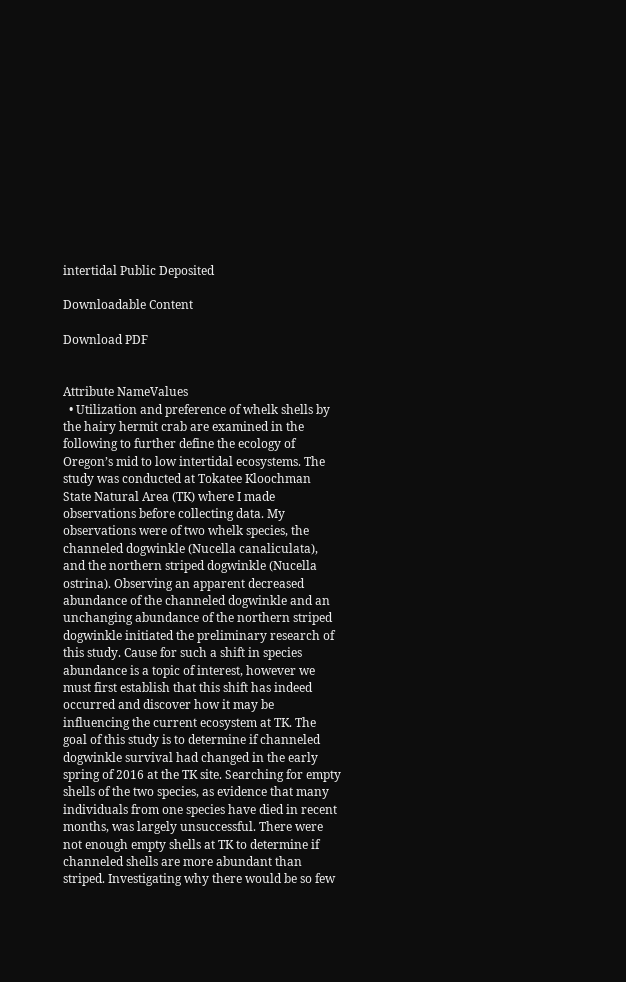intertidal Public Deposited

Downloadable Content

Download PDF


Attribute NameValues
  • Utilization and preference of whelk shells by the hairy hermit crab are examined in the following to further define the ecology of Oregon’s mid to low intertidal ecosystems. The study was conducted at Tokatee Kloochman State Natural Area (TK) where I made observations before collecting data. My observations were of two whelk species, the channeled dogwinkle (Nucella canaliculata), and the northern striped dogwinkle (Nucella ostrina). Observing an apparent decreased abundance of the channeled dogwinkle and an unchanging abundance of the northern striped dogwinkle initiated the preliminary research of this study. Cause for such a shift in species abundance is a topic of interest, however we must first establish that this shift has indeed occurred and discover how it may be influencing the current ecosystem at TK. The goal of this study is to determine if channeled dogwinkle survival had changed in the early spring of 2016 at the TK site. Searching for empty shells of the two species, as evidence that many individuals from one species have died in recent months, was largely unsuccessful. There were not enough empty shells at TK to determine if channeled shells are more abundant than striped. Investigating why there would be so few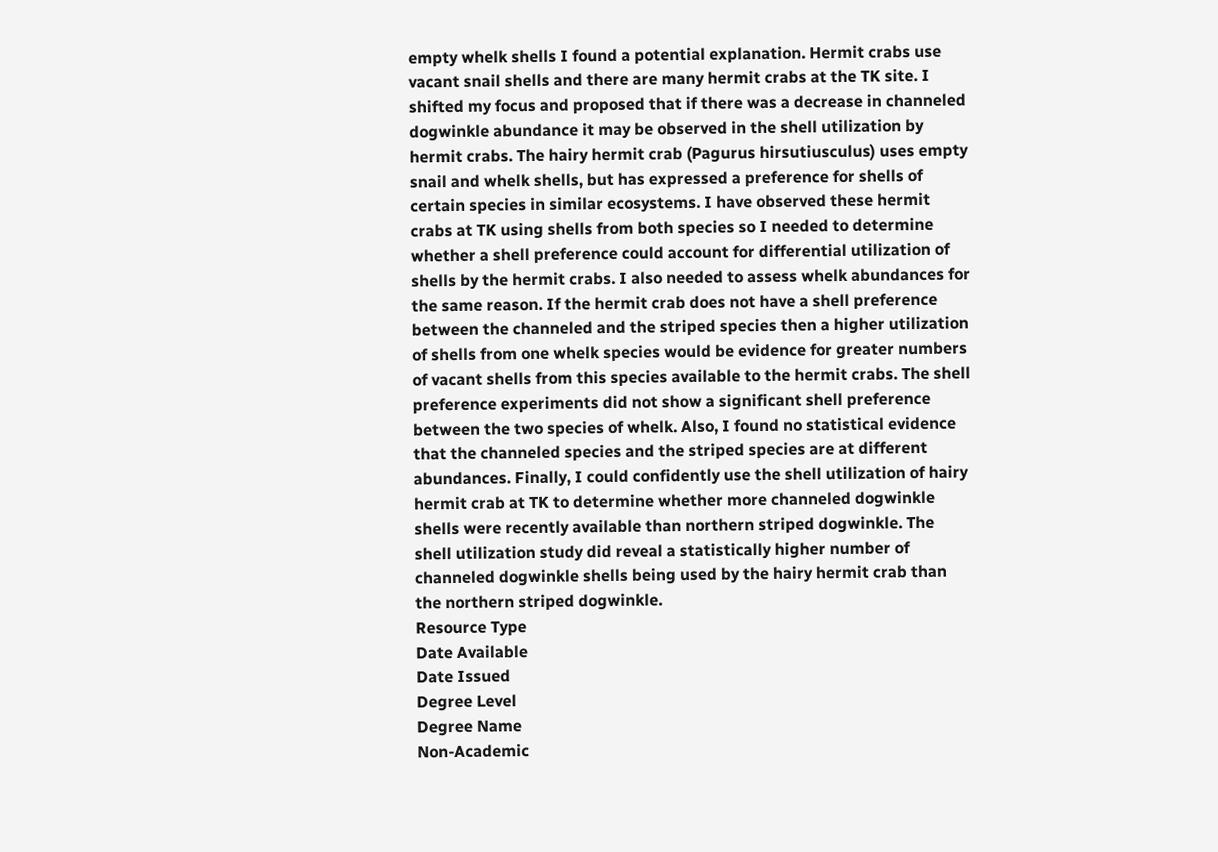empty whelk shells I found a potential explanation. Hermit crabs use vacant snail shells and there are many hermit crabs at the TK site. I shifted my focus and proposed that if there was a decrease in channeled dogwinkle abundance it may be observed in the shell utilization by hermit crabs. The hairy hermit crab (Pagurus hirsutiusculus) uses empty snail and whelk shells, but has expressed a preference for shells of certain species in similar ecosystems. I have observed these hermit crabs at TK using shells from both species so I needed to determine whether a shell preference could account for differential utilization of shells by the hermit crabs. I also needed to assess whelk abundances for the same reason. If the hermit crab does not have a shell preference between the channeled and the striped species then a higher utilization of shells from one whelk species would be evidence for greater numbers of vacant shells from this species available to the hermit crabs. The shell preference experiments did not show a significant shell preference between the two species of whelk. Also, I found no statistical evidence that the channeled species and the striped species are at different abundances. Finally, I could confidently use the shell utilization of hairy hermit crab at TK to determine whether more channeled dogwinkle shells were recently available than northern striped dogwinkle. The shell utilization study did reveal a statistically higher number of channeled dogwinkle shells being used by the hairy hermit crab than the northern striped dogwinkle.
Resource Type
Date Available
Date Issued
Degree Level
Degree Name
Non-Academic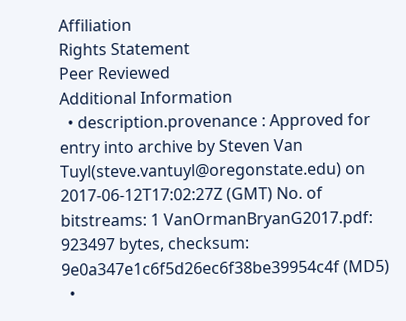Affiliation
Rights Statement
Peer Reviewed
Additional Information
  • description.provenance : Approved for entry into archive by Steven Van Tuyl(steve.vantuyl@oregonstate.edu) on 2017-06-12T17:02:27Z (GMT) No. of bitstreams: 1 VanOrmanBryanG2017.pdf: 923497 bytes, checksum: 9e0a347e1c6f5d26ec6f38be39954c4f (MD5)
  •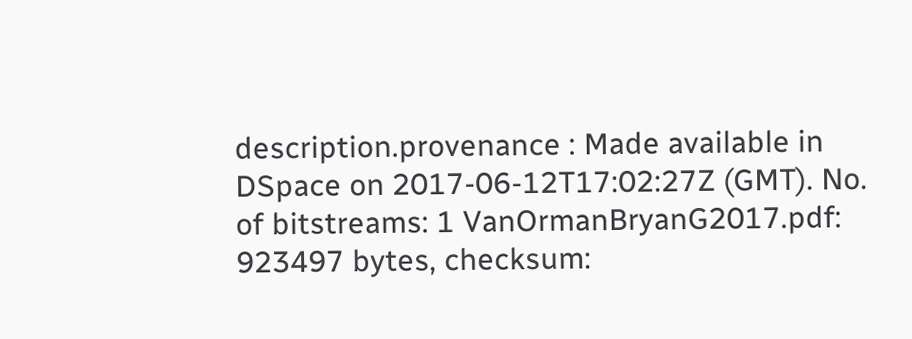description.provenance : Made available in DSpace on 2017-06-12T17:02:27Z (GMT). No. of bitstreams: 1 VanOrmanBryanG2017.pdf: 923497 bytes, checksum: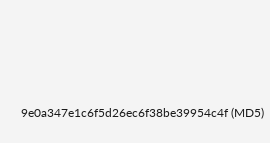9e0a347e1c6f5d26ec6f38be39954c4f (MD5)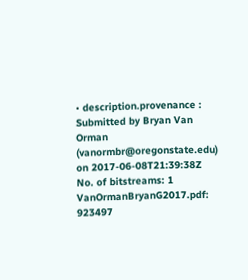• description.provenance : Submitted by Bryan Van Orman (vanormbr@oregonstate.edu) on 2017-06-08T21:39:38Z No. of bitstreams: 1 VanOrmanBryanG2017.pdf: 923497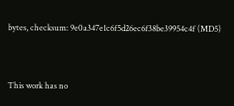bytes, checksum: 9e0a347e1c6f5d26ec6f38be39954c4f (MD5)



This work has no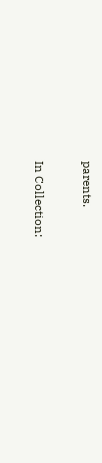parents.

In Collection: